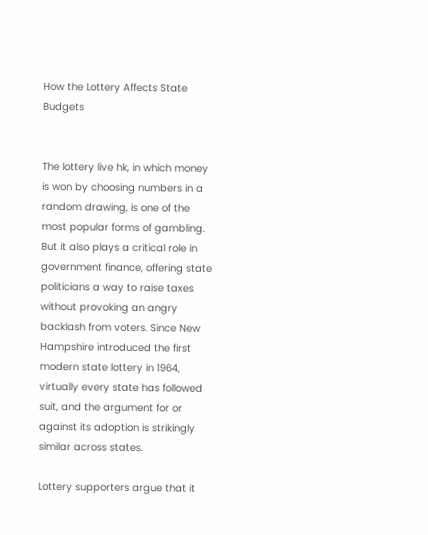How the Lottery Affects State Budgets


The lottery live hk, in which money is won by choosing numbers in a random drawing, is one of the most popular forms of gambling. But it also plays a critical role in government finance, offering state politicians a way to raise taxes without provoking an angry backlash from voters. Since New Hampshire introduced the first modern state lottery in 1964, virtually every state has followed suit, and the argument for or against its adoption is strikingly similar across states.

Lottery supporters argue that it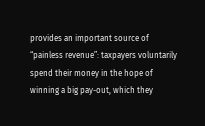provides an important source of “painless revenue”: taxpayers voluntarily spend their money in the hope of winning a big pay-out, which they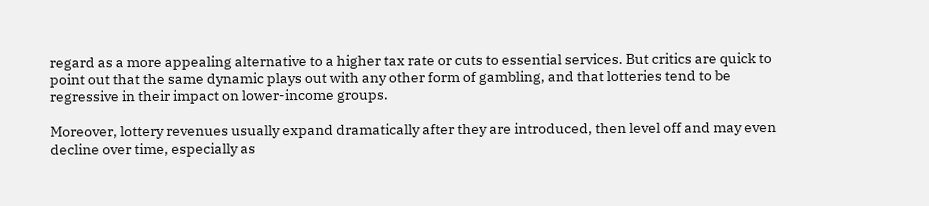regard as a more appealing alternative to a higher tax rate or cuts to essential services. But critics are quick to point out that the same dynamic plays out with any other form of gambling, and that lotteries tend to be regressive in their impact on lower-income groups.

Moreover, lottery revenues usually expand dramatically after they are introduced, then level off and may even decline over time, especially as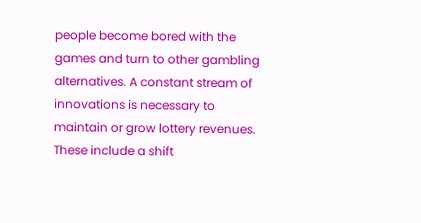people become bored with the games and turn to other gambling alternatives. A constant stream of innovations is necessary to maintain or grow lottery revenues. These include a shift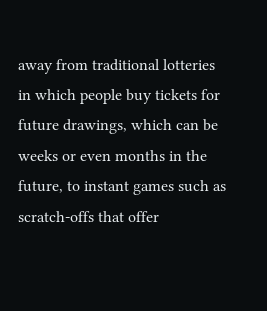away from traditional lotteries in which people buy tickets for future drawings, which can be weeks or even months in the future, to instant games such as scratch-offs that offer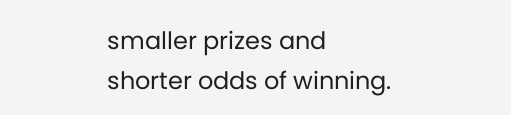smaller prizes and shorter odds of winning.